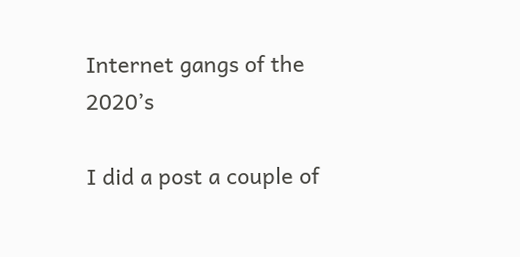Internet gangs of the 2020’s

I did a post a couple of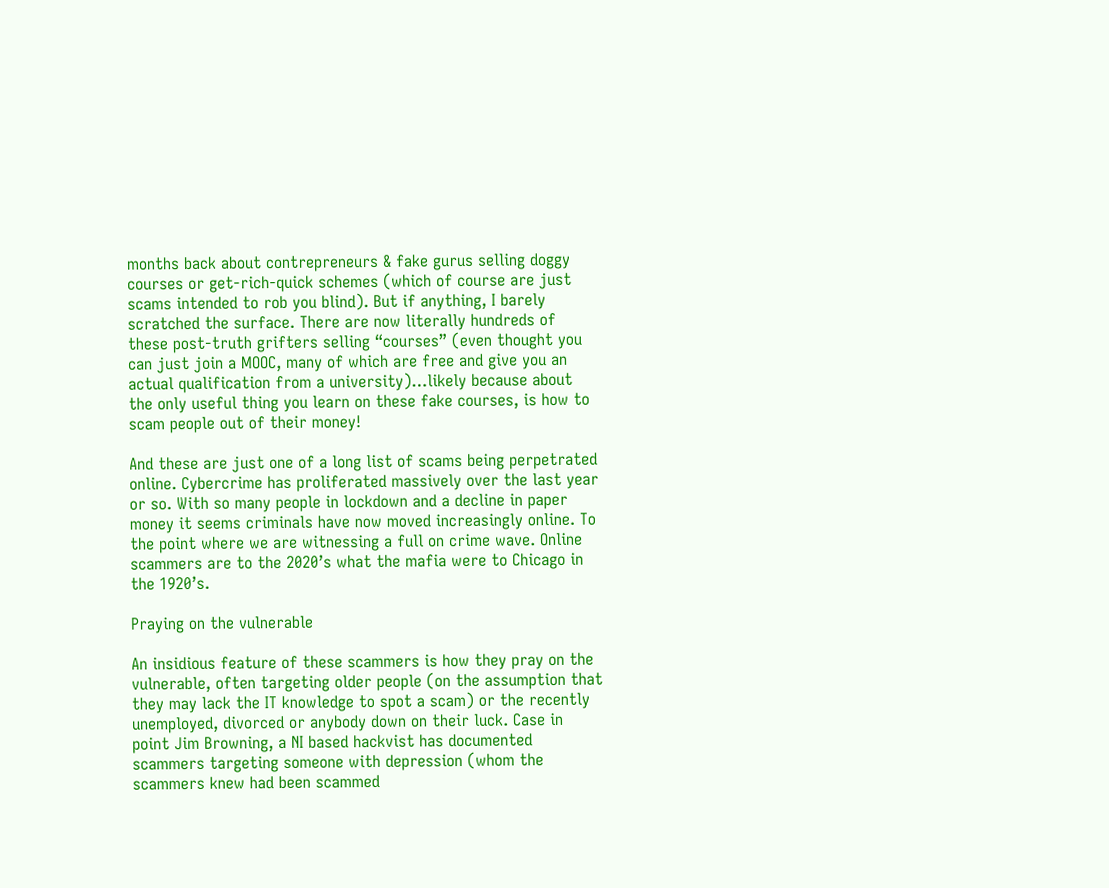months back about contrepreneurs & fake gurus selling doggy courses or get-rich-quick schemes (which of course are just scams intended to rob you blind). But if anything, I barely scratched the surface. There are now literally hundreds of these post-truth grifters selling “courses” (even thought you can just join a MOOC, many of which are free and give you an actual qualification from a university)…likely because about the only useful thing you learn on these fake courses, is how to scam people out of their money!

And these are just one of a long list of scams being perpetrated online. Cybercrime has proliferated massively over the last year or so. With so many people in lockdown and a decline in paper money it seems criminals have now moved increasingly online. To the point where we are witnessing a full on crime wave. Online scammers are to the 2020’s what the mafia were to Chicago in the 1920’s.

Praying on the vulnerable

An insidious feature of these scammers is how they pray on the vulnerable, often targeting older people (on the assumption that they may lack the IT knowledge to spot a scam) or the recently unemployed, divorced or anybody down on their luck. Case in point Jim Browning, a NI based hackvist has documented scammers targeting someone with depression (whom the scammers knew had been scammed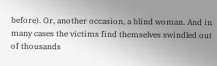before). Or, another occasion, a blind woman. And in many cases the victims find themselves swindled out of thousands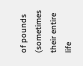of pounds (sometimes their entire life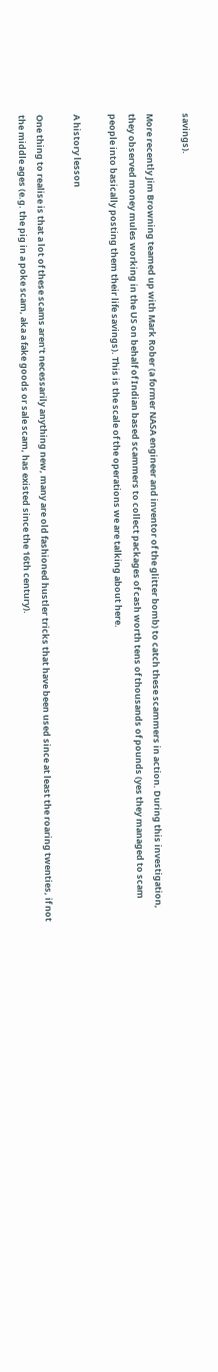savings).

More recently Jim Browning teamed up with Mark Rober (a former NASA engineer and inventor of the glitter bomb) to catch these scammers in action. During this investigation, they observed money mules working in the US on behalf of Indian based scammers to collect packages of cash worth tens of thousands of pounds (yes they managed to scam people into basically posting them their life savings). This is the scale of the operations we are talking about here.

A history lesson

One thing to realise is that a lot of these scams aren’t necessarily anything new, many are old fashioned hustler tricks that have been used since at least the roaring twenties, if not the middle ages (e.g. the pig in a poke scam, aka a fake goods or sale scam, has existed since the 16th century).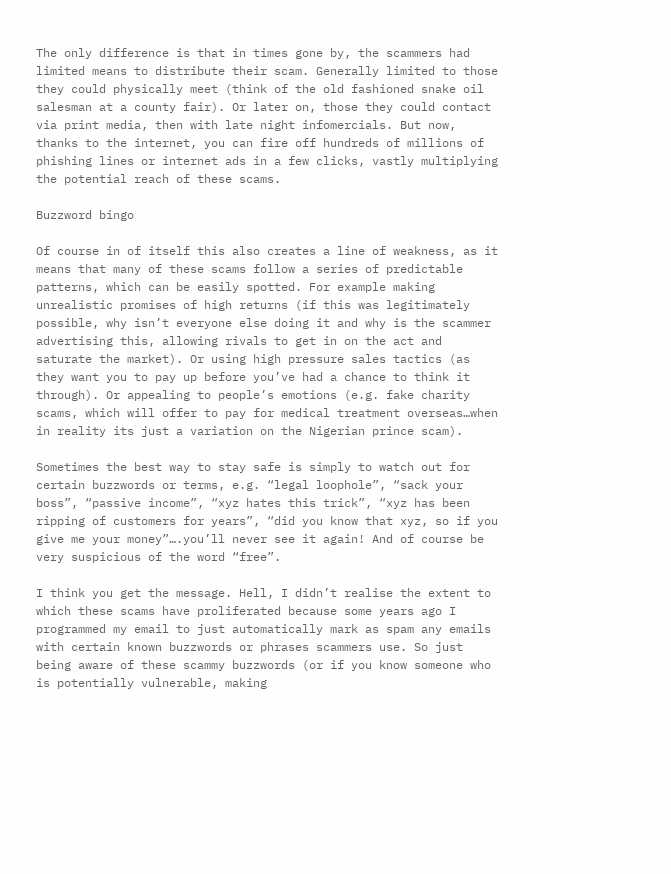The only difference is that in times gone by, the scammers had limited means to distribute their scam. Generally limited to those they could physically meet (think of the old fashioned snake oil salesman at a county fair). Or later on, those they could contact via print media, then with late night infomercials. But now, thanks to the internet, you can fire off hundreds of millions of phishing lines or internet ads in a few clicks, vastly multiplying the potential reach of these scams.

Buzzword bingo

Of course in of itself this also creates a line of weakness, as it means that many of these scams follow a series of predictable patterns, which can be easily spotted. For example making unrealistic promises of high returns (if this was legitimately possible, why isn’t everyone else doing it and why is the scammer advertising this, allowing rivals to get in on the act and saturate the market). Or using high pressure sales tactics (as they want you to pay up before you’ve had a chance to think it through). Or appealing to people’s emotions (e.g. fake charity scams, which will offer to pay for medical treatment overseas…when in reality its just a variation on the Nigerian prince scam).

Sometimes the best way to stay safe is simply to watch out for certain buzzwords or terms, e.g. “legal loophole”, “sack your boss”, “passive income”, “xyz hates this trick”, “xyz has been ripping of customers for years”, “did you know that xyz, so if you give me your money”….you’ll never see it again! And of course be very suspicious of the word “free”.

I think you get the message. Hell, I didn’t realise the extent to which these scams have proliferated because some years ago I programmed my email to just automatically mark as spam any emails with certain known buzzwords or phrases scammers use. So just being aware of these scammy buzzwords (or if you know someone who is potentially vulnerable, making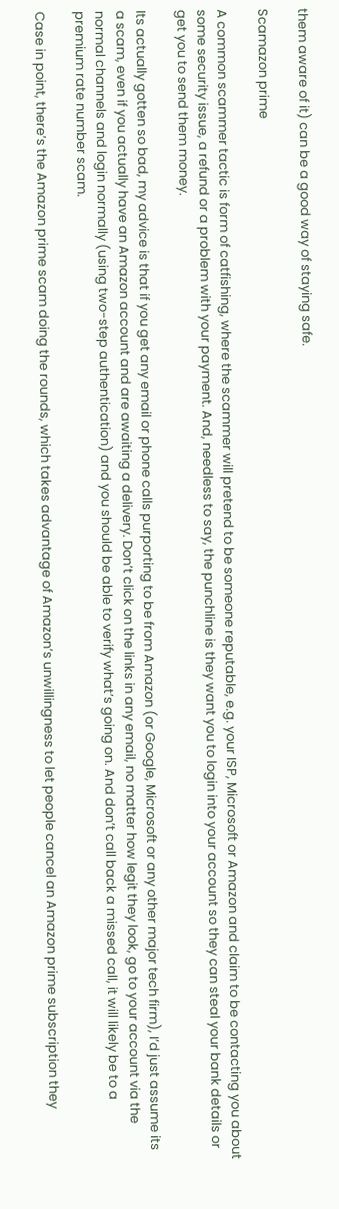them aware of it) can be a good way of staying safe.

Scamazon prime

A common scammer tactic is form of catfishing, where the scammer will pretend to be someone reputable, e.g. your ISP, Microsoft or Amazon and claim to be contacting you about some security issue, a refund or a problem with your payment. And, needless to say, the punchline is they want you to login into your account so they can steal your bank details or get you to send them money.

Its actually gotten so bad, my advice is that if you get any email or phone calls purporting to be from Amazon (or Google, Microsoft or any other major tech firm), I’d just assume its a scam, even if you actually have an Amazon account and are awaiting a delivery. Don’t click on the links in any email, no matter how legit they look, go to your account via the normal channels and login normally (using two-step authentication) and you should be able to verify what’s going on. And don’t call back a missed call, it will likely be to a premium rate number scam.

Case in point, there’s the Amazon prime scam doing the rounds, which takes advantage of Amazon’s unwillingness to let people cancel an Amazon prime subscription they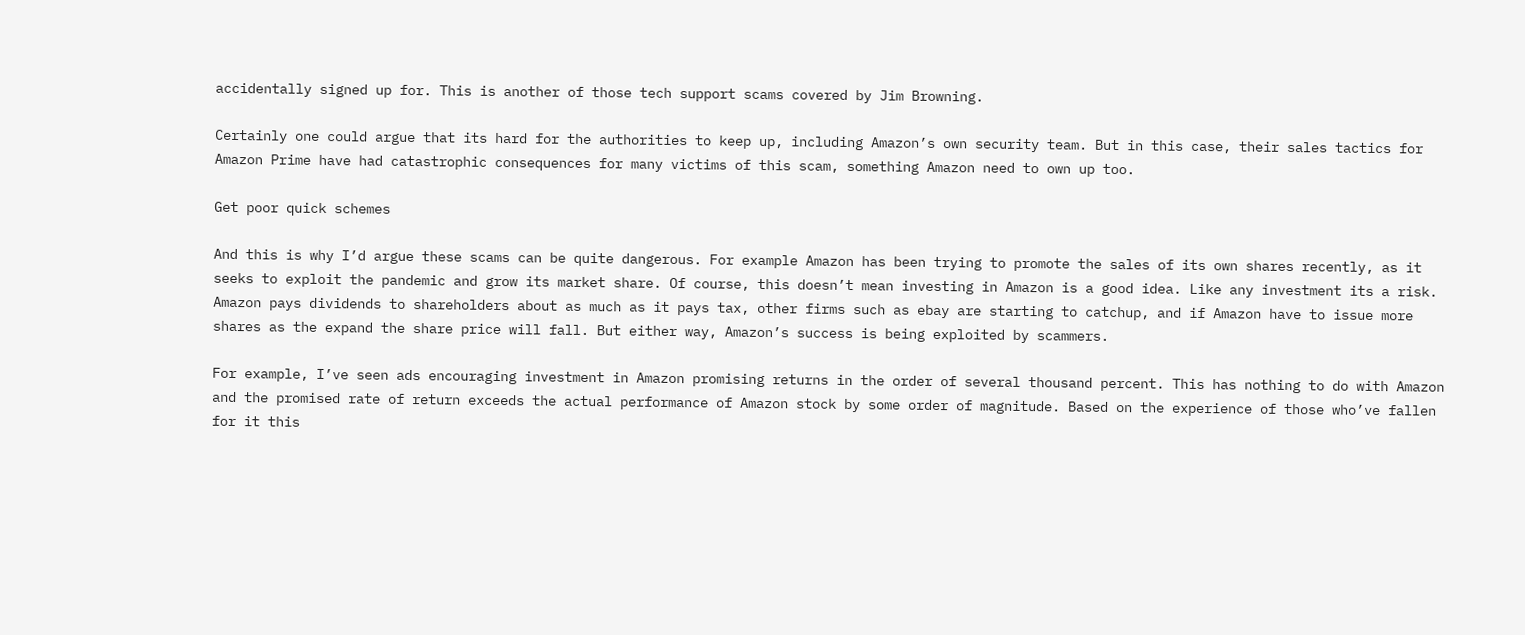accidentally signed up for. This is another of those tech support scams covered by Jim Browning.

Certainly one could argue that its hard for the authorities to keep up, including Amazon’s own security team. But in this case, their sales tactics for Amazon Prime have had catastrophic consequences for many victims of this scam, something Amazon need to own up too.

Get poor quick schemes

And this is why I’d argue these scams can be quite dangerous. For example Amazon has been trying to promote the sales of its own shares recently, as it seeks to exploit the pandemic and grow its market share. Of course, this doesn’t mean investing in Amazon is a good idea. Like any investment its a risk. Amazon pays dividends to shareholders about as much as it pays tax, other firms such as ebay are starting to catchup, and if Amazon have to issue more shares as the expand the share price will fall. But either way, Amazon’s success is being exploited by scammers.

For example, I’ve seen ads encouraging investment in Amazon promising returns in the order of several thousand percent. This has nothing to do with Amazon and the promised rate of return exceeds the actual performance of Amazon stock by some order of magnitude. Based on the experience of those who’ve fallen for it this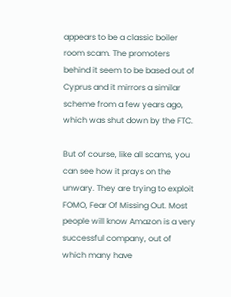appears to be a classic boiler room scam. The promoters behind it seem to be based out of Cyprus and it mirrors a similar scheme from a few years ago, which was shut down by the FTC.

But of course, like all scams, you can see how it prays on the unwary. They are trying to exploit FOMO, Fear Of Missing Out. Most people will know Amazon is a very successful company, out of which many have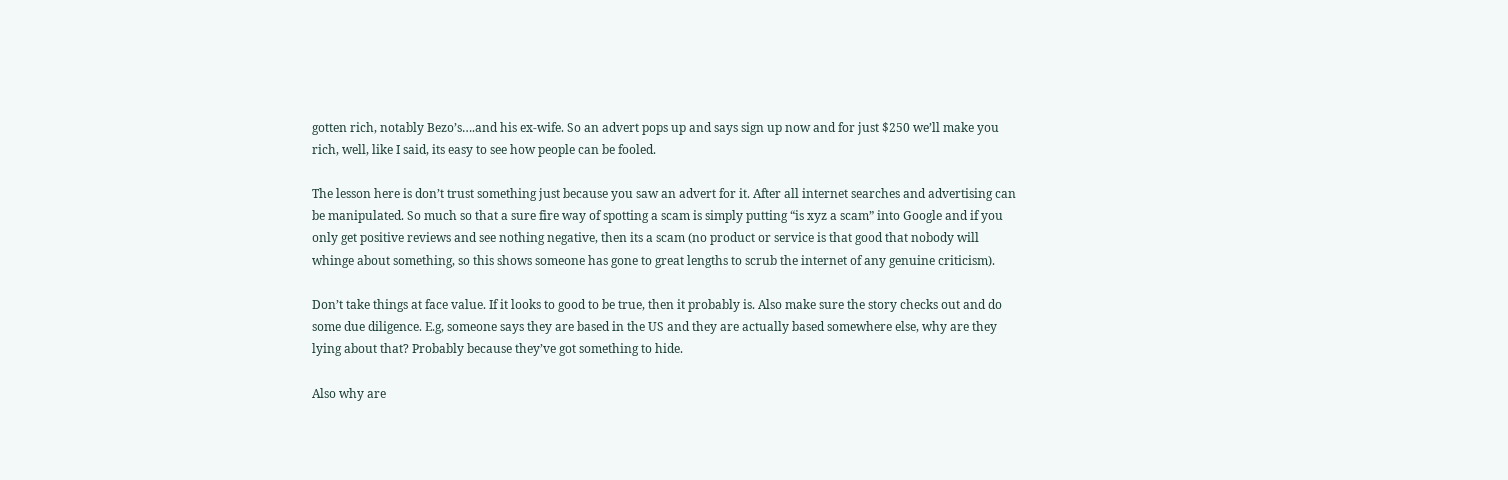gotten rich, notably Bezo’s….and his ex-wife. So an advert pops up and says sign up now and for just $250 we’ll make you rich, well, like I said, its easy to see how people can be fooled.

The lesson here is don’t trust something just because you saw an advert for it. After all internet searches and advertising can be manipulated. So much so that a sure fire way of spotting a scam is simply putting “is xyz a scam” into Google and if you only get positive reviews and see nothing negative, then its a scam (no product or service is that good that nobody will whinge about something, so this shows someone has gone to great lengths to scrub the internet of any genuine criticism).

Don’t take things at face value. If it looks to good to be true, then it probably is. Also make sure the story checks out and do some due diligence. E.g, someone says they are based in the US and they are actually based somewhere else, why are they lying about that? Probably because they’ve got something to hide.

Also why are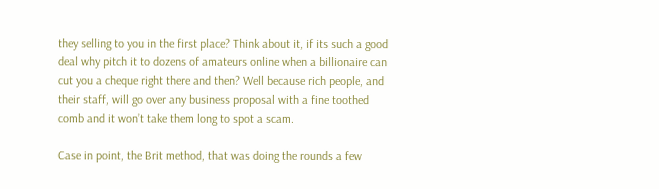they selling to you in the first place? Think about it, if its such a good deal why pitch it to dozens of amateurs online when a billionaire can cut you a cheque right there and then? Well because rich people, and their staff, will go over any business proposal with a fine toothed comb and it won’t take them long to spot a scam.

Case in point, the Brit method, that was doing the rounds a few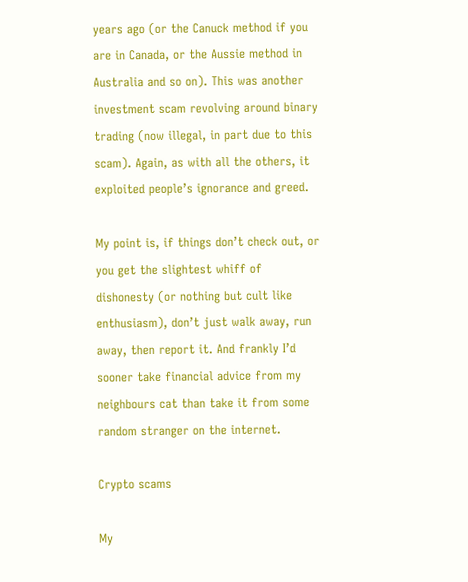years ago (or the Canuck method if you are in Canada, or the Aussie method in Australia and so on). This was another investment scam revolving around binary trading (now illegal, in part due to this scam). Again, as with all the others, it exploited people’s ignorance and greed.

My point is, if things don’t check out, or you get the slightest whiff of dishonesty (or nothing but cult like enthusiasm), don’t just walk away, run away, then report it. And frankly I’d sooner take financial advice from my neighbours cat than take it from some random stranger on the internet.

Crypto scams

My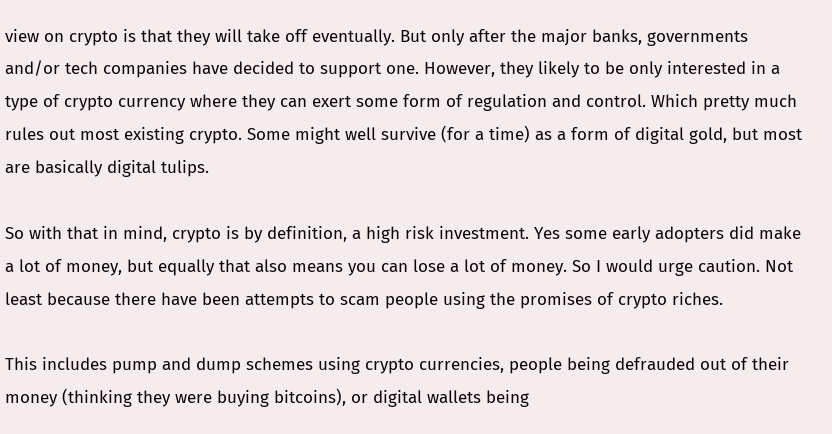view on crypto is that they will take off eventually. But only after the major banks, governments and/or tech companies have decided to support one. However, they likely to be only interested in a type of crypto currency where they can exert some form of regulation and control. Which pretty much rules out most existing crypto. Some might well survive (for a time) as a form of digital gold, but most are basically digital tulips.

So with that in mind, crypto is by definition, a high risk investment. Yes some early adopters did make a lot of money, but equally that also means you can lose a lot of money. So I would urge caution. Not least because there have been attempts to scam people using the promises of crypto riches.

This includes pump and dump schemes using crypto currencies, people being defrauded out of their money (thinking they were buying bitcoins), or digital wallets being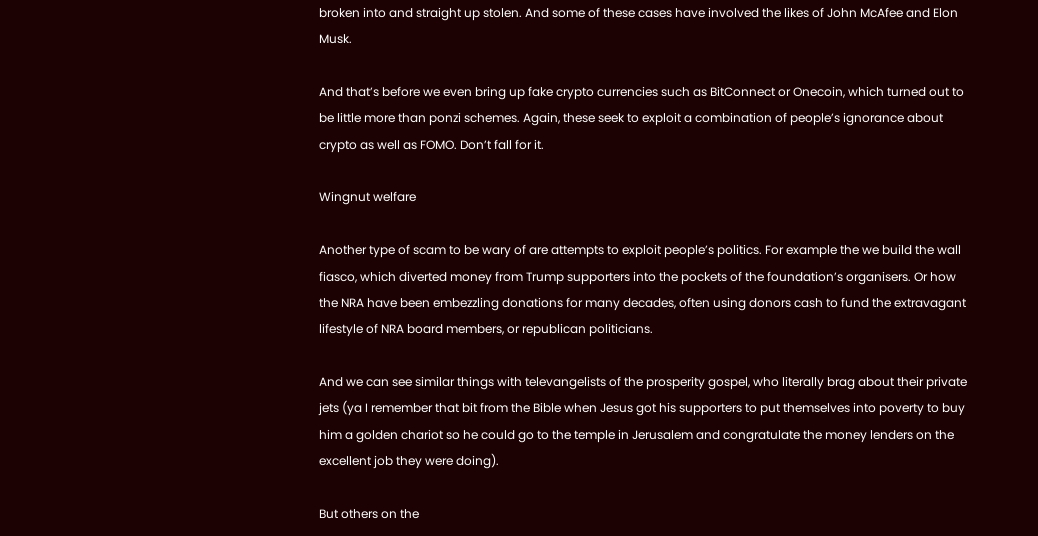broken into and straight up stolen. And some of these cases have involved the likes of John McAfee and Elon Musk.

And that’s before we even bring up fake crypto currencies such as BitConnect or Onecoin, which turned out to be little more than ponzi schemes. Again, these seek to exploit a combination of people’s ignorance about crypto as well as FOMO. Don’t fall for it.

Wingnut welfare

Another type of scam to be wary of are attempts to exploit people’s politics. For example the we build the wall fiasco, which diverted money from Trump supporters into the pockets of the foundation’s organisers. Or how the NRA have been embezzling donations for many decades, often using donors cash to fund the extravagant lifestyle of NRA board members, or republican politicians.

And we can see similar things with televangelists of the prosperity gospel, who literally brag about their private jets (ya I remember that bit from the Bible when Jesus got his supporters to put themselves into poverty to buy him a golden chariot so he could go to the temple in Jerusalem and congratulate the money lenders on the excellent job they were doing).

But others on the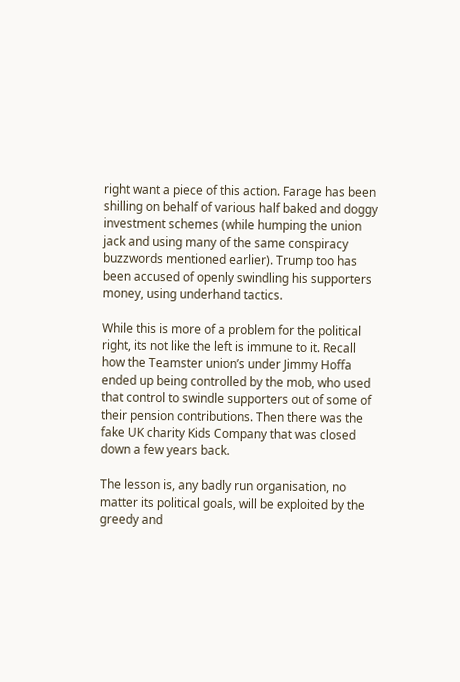right want a piece of this action. Farage has been shilling on behalf of various half baked and doggy investment schemes (while humping the union jack and using many of the same conspiracy buzzwords mentioned earlier). Trump too has been accused of openly swindling his supporters money, using underhand tactics.

While this is more of a problem for the political right, its not like the left is immune to it. Recall how the Teamster union’s under Jimmy Hoffa ended up being controlled by the mob, who used that control to swindle supporters out of some of their pension contributions. Then there was the fake UK charity Kids Company that was closed down a few years back.

The lesson is, any badly run organisation, no matter its political goals, will be exploited by the greedy and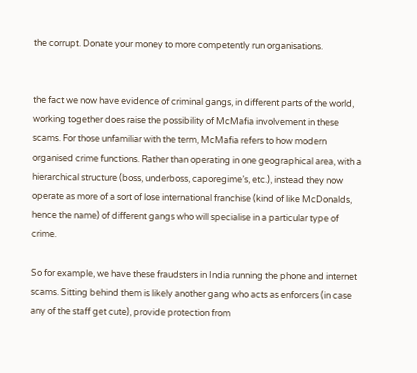the corrupt. Donate your money to more competently run organisations.


the fact we now have evidence of criminal gangs, in different parts of the world, working together does raise the possibility of McMafia involvement in these scams. For those unfamiliar with the term, McMafia refers to how modern organised crime functions. Rather than operating in one geographical area, with a hierarchical structure (boss, underboss, caporegime’s, etc.), instead they now operate as more of a sort of lose international franchise (kind of like McDonalds, hence the name) of different gangs who will specialise in a particular type of crime.

So for example, we have these fraudsters in India running the phone and internet scams. Sitting behind them is likely another gang who acts as enforcers (in case any of the staff get cute), provide protection from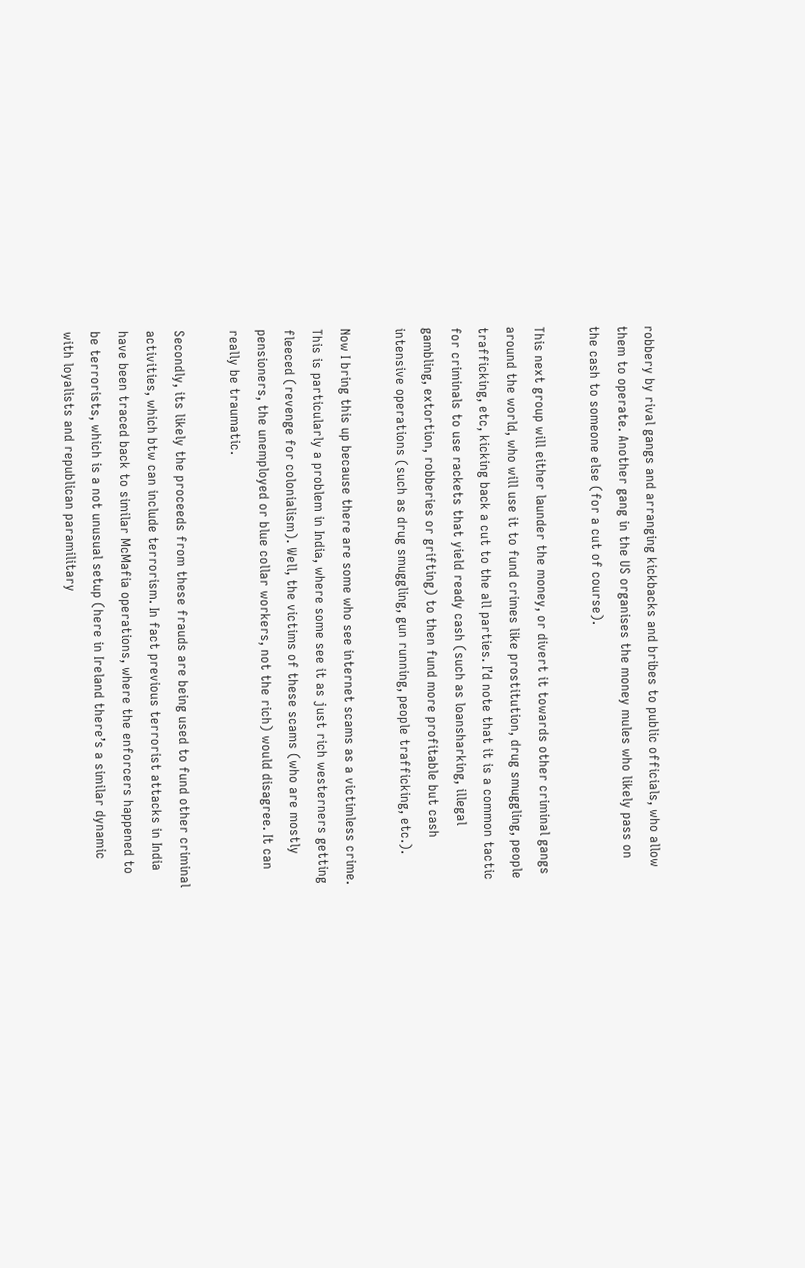robbery by rival gangs and arranging kickbacks and bribes to public officials, who allow them to operate. Another gang in the US organises the money mules who likely pass on the cash to someone else (for a cut of course).

This next group will either launder the money, or divert it towards other criminal gangs around the world, who will use it to fund crimes like prostitution, drug smuggling, people trafficking, etc, kicking back a cut to the all parties. I’d note that it is a common tactic for criminals to use rackets that yield ready cash (such as loansharking, illegal gambling, extortion, robberies or grifting) to then fund more profitable but cash intensive operations (such as drug smuggling, gun running, people trafficking, etc.).

Now I bring this up because there are some who see internet scams as a victimless crime. This is particularly a problem in India, where some see it as just rich westerners getting fleeced (revenge for colonialism). Well, the victims of these scams (who are mostly pensioners, the unemployed or blue collar workers, not the rich) would disagree. It can really be traumatic.

Secondly, its likely the proceeds from these frauds are being used to fund other criminal activities, which btw can include terrorism. In fact previous terrorist attacks in India have been traced back to similar McMafia operations, where the enforcers happened to be terrorists, which is a not unusual setup (here in Ireland there’s a similar dynamic with loyalists and republican paramilitary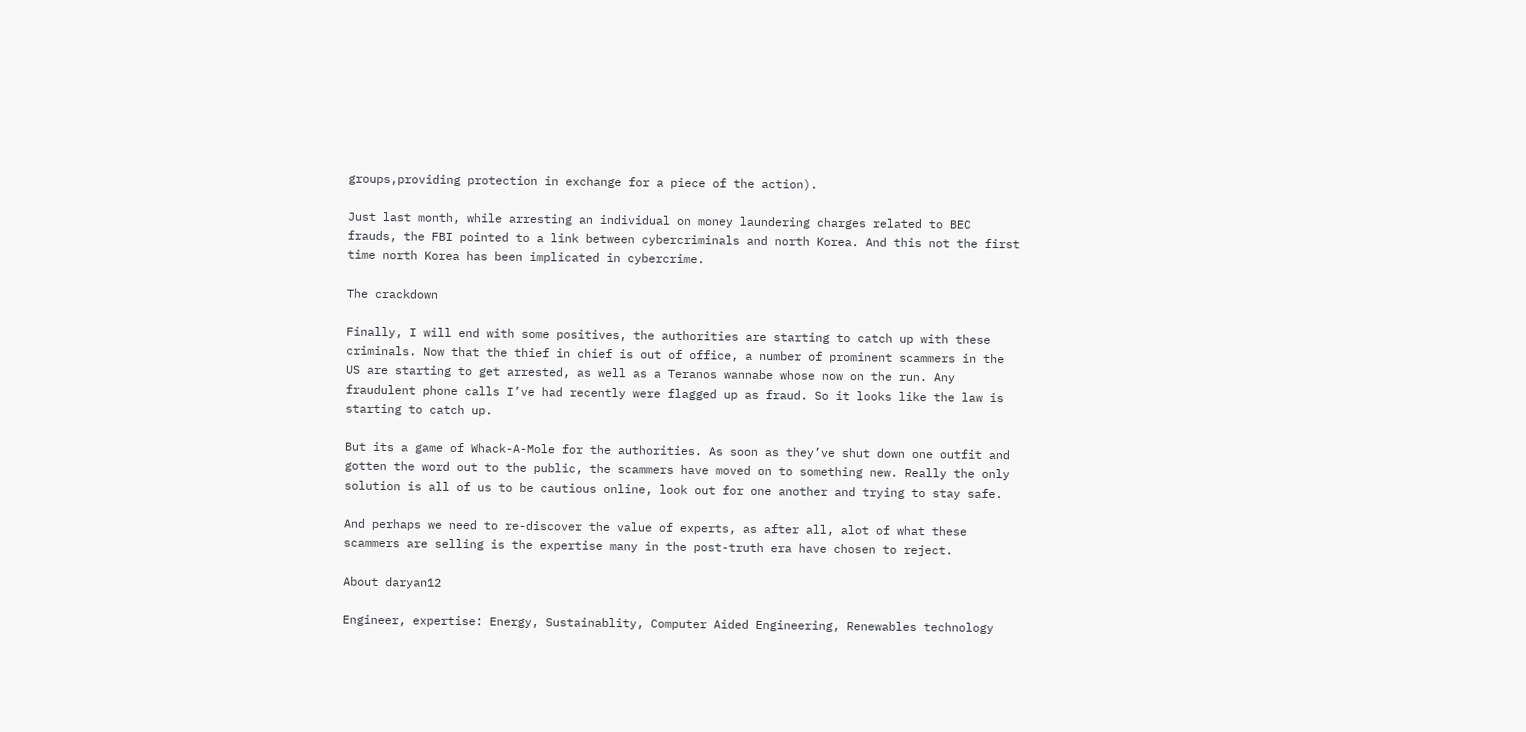groups,providing protection in exchange for a piece of the action).

Just last month, while arresting an individual on money laundering charges related to BEC frauds, the FBI pointed to a link between cybercriminals and north Korea. And this not the first time north Korea has been implicated in cybercrime.

The crackdown

Finally, I will end with some positives, the authorities are starting to catch up with these criminals. Now that the thief in chief is out of office, a number of prominent scammers in the US are starting to get arrested, as well as a Teranos wannabe whose now on the run. Any fraudulent phone calls I’ve had recently were flagged up as fraud. So it looks like the law is starting to catch up.

But its a game of Whack-A-Mole for the authorities. As soon as they’ve shut down one outfit and gotten the word out to the public, the scammers have moved on to something new. Really the only solution is all of us to be cautious online, look out for one another and trying to stay safe.

And perhaps we need to re-discover the value of experts, as after all, alot of what these scammers are selling is the expertise many in the post-truth era have chosen to reject.

About daryan12

Engineer, expertise: Energy, Sustainablity, Computer Aided Engineering, Renewables technology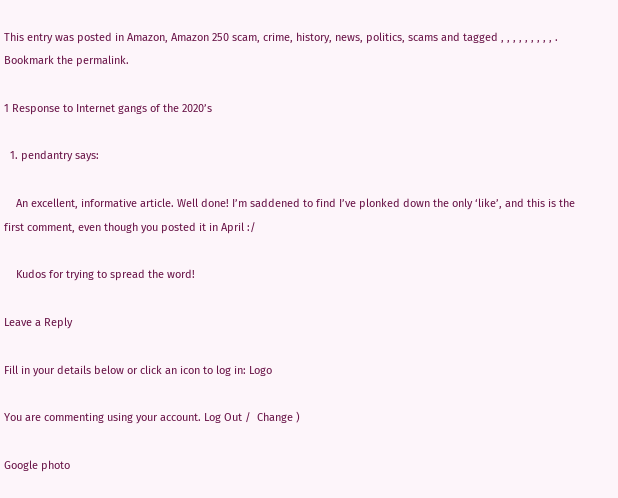This entry was posted in Amazon, Amazon 250 scam, crime, history, news, politics, scams and tagged , , , , , , , , , . Bookmark the permalink.

1 Response to Internet gangs of the 2020’s

  1. pendantry says:

    An excellent, informative article. Well done! I’m saddened to find I’ve plonked down the only ‘like’, and this is the first comment, even though you posted it in April :/

    Kudos for trying to spread the word!

Leave a Reply

Fill in your details below or click an icon to log in: Logo

You are commenting using your account. Log Out /  Change )

Google photo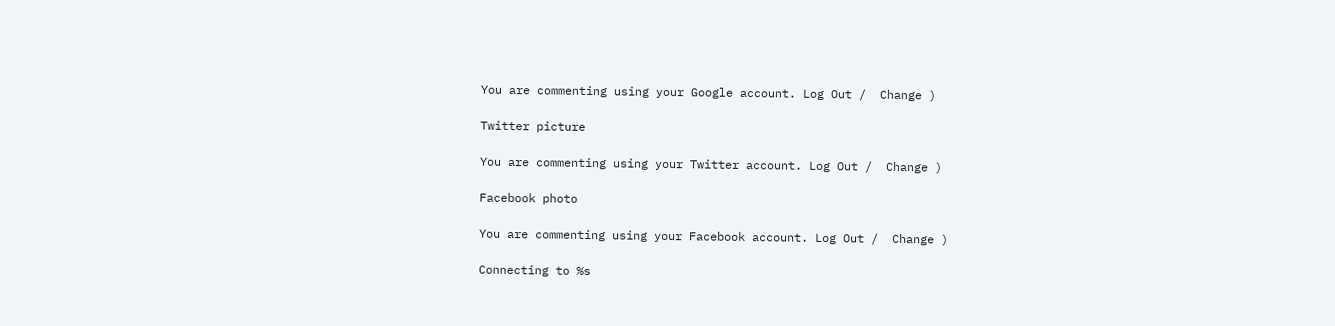You are commenting using your Google account. Log Out /  Change )

Twitter picture

You are commenting using your Twitter account. Log Out /  Change )

Facebook photo

You are commenting using your Facebook account. Log Out /  Change )

Connecting to %s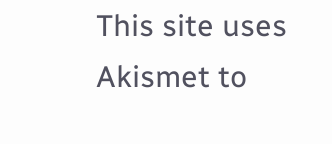This site uses Akismet to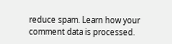reduce spam. Learn how your comment data is processed.